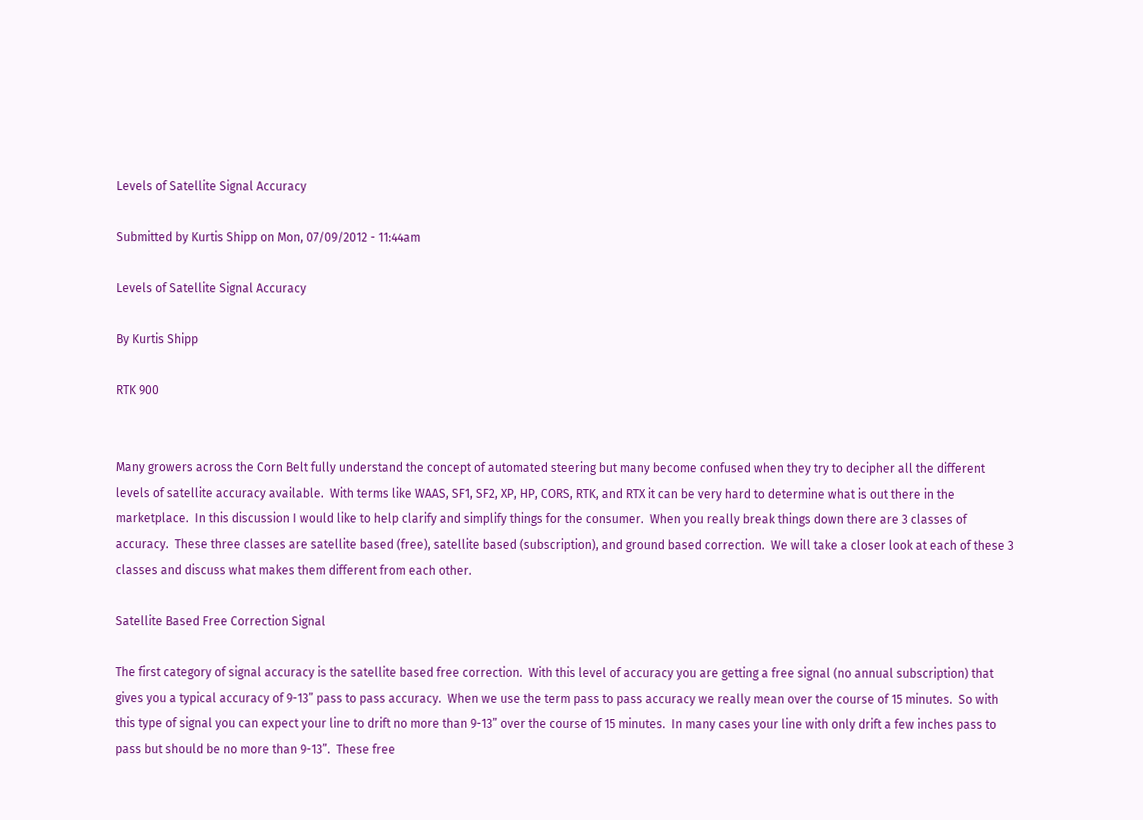Levels of Satellite Signal Accuracy

Submitted by Kurtis Shipp on Mon, 07/09/2012 - 11:44am

Levels of Satellite Signal Accuracy

By Kurtis Shipp

RTK 900


Many growers across the Corn Belt fully understand the concept of automated steering but many become confused when they try to decipher all the different levels of satellite accuracy available.  With terms like WAAS, SF1, SF2, XP, HP, CORS, RTK, and RTX it can be very hard to determine what is out there in the marketplace.  In this discussion I would like to help clarify and simplify things for the consumer.  When you really break things down there are 3 classes of accuracy.  These three classes are satellite based (free), satellite based (subscription), and ground based correction.  We will take a closer look at each of these 3 classes and discuss what makes them different from each other.

Satellite Based Free Correction Signal

The first category of signal accuracy is the satellite based free correction.  With this level of accuracy you are getting a free signal (no annual subscription) that gives you a typical accuracy of 9-13” pass to pass accuracy.  When we use the term pass to pass accuracy we really mean over the course of 15 minutes.  So with this type of signal you can expect your line to drift no more than 9-13” over the course of 15 minutes.  In many cases your line with only drift a few inches pass to pass but should be no more than 9-13”.  These free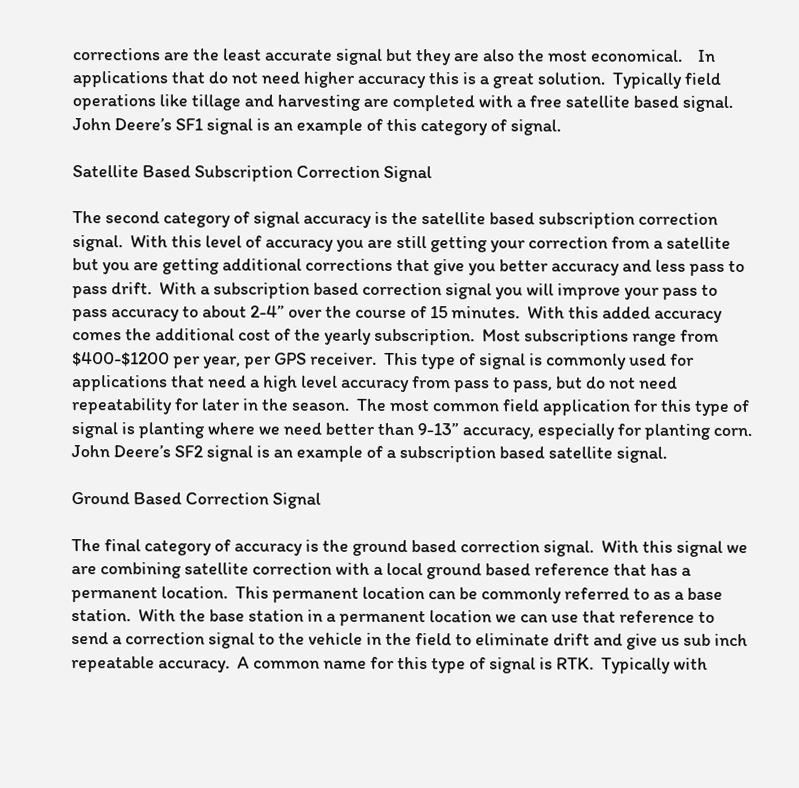corrections are the least accurate signal but they are also the most economical.    In applications that do not need higher accuracy this is a great solution.  Typically field operations like tillage and harvesting are completed with a free satellite based signal.  John Deere’s SF1 signal is an example of this category of signal.

Satellite Based Subscription Correction Signal

The second category of signal accuracy is the satellite based subscription correction signal.  With this level of accuracy you are still getting your correction from a satellite but you are getting additional corrections that give you better accuracy and less pass to pass drift.  With a subscription based correction signal you will improve your pass to pass accuracy to about 2-4” over the course of 15 minutes.  With this added accuracy comes the additional cost of the yearly subscription.  Most subscriptions range from $400-$1200 per year, per GPS receiver.  This type of signal is commonly used for applications that need a high level accuracy from pass to pass, but do not need repeatability for later in the season.  The most common field application for this type of signal is planting where we need better than 9-13” accuracy, especially for planting corn.  John Deere’s SF2 signal is an example of a subscription based satellite signal.

Ground Based Correction Signal

The final category of accuracy is the ground based correction signal.  With this signal we are combining satellite correction with a local ground based reference that has a permanent location.  This permanent location can be commonly referred to as a base station.  With the base station in a permanent location we can use that reference to send a correction signal to the vehicle in the field to eliminate drift and give us sub inch repeatable accuracy.  A common name for this type of signal is RTK.  Typically with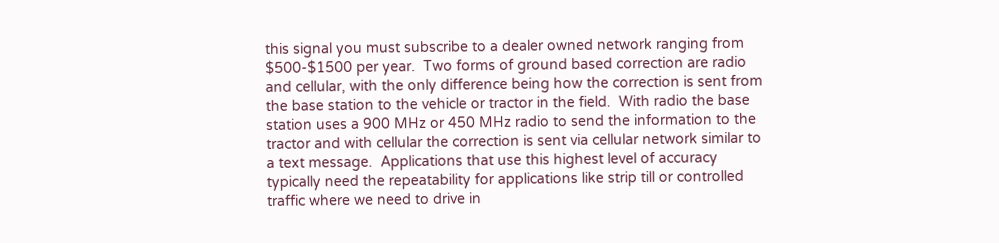this signal you must subscribe to a dealer owned network ranging from $500-$1500 per year.  Two forms of ground based correction are radio and cellular, with the only difference being how the correction is sent from the base station to the vehicle or tractor in the field.  With radio the base station uses a 900 MHz or 450 MHz radio to send the information to the tractor and with cellular the correction is sent via cellular network similar to a text message.  Applications that use this highest level of accuracy typically need the repeatability for applications like strip till or controlled traffic where we need to drive in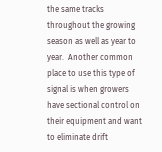the same tracks throughout the growing season as well as year to year.  Another common place to use this type of signal is when growers have sectional control on their equipment and want to eliminate drift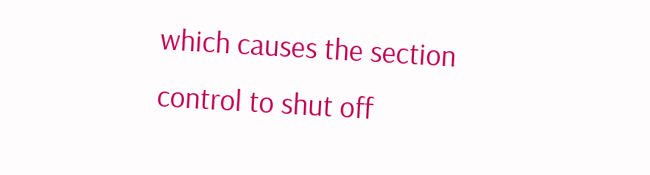which causes the section control to shut off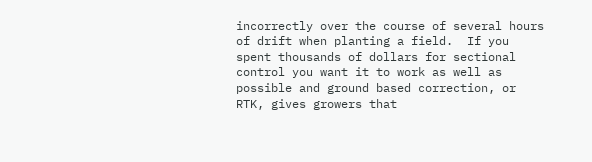incorrectly over the course of several hours of drift when planting a field.  If you spent thousands of dollars for sectional control you want it to work as well as possible and ground based correction, or RTK, gives growers that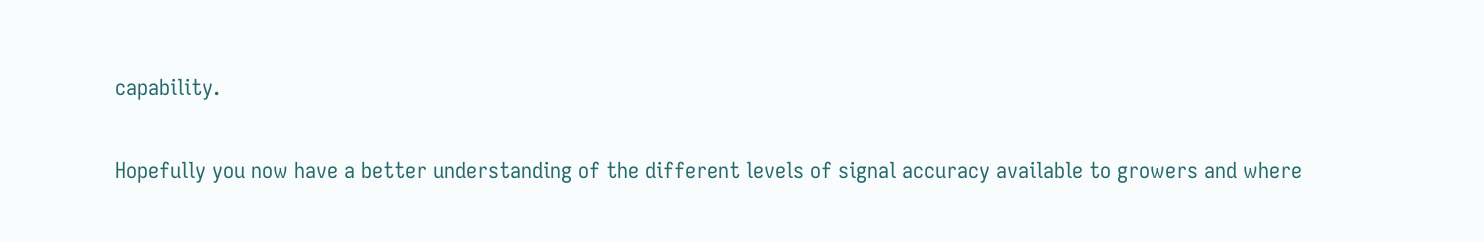capability.

Hopefully you now have a better understanding of the different levels of signal accuracy available to growers and where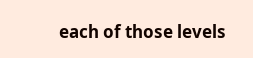each of those levels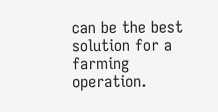can be the best solution for a farming operation.